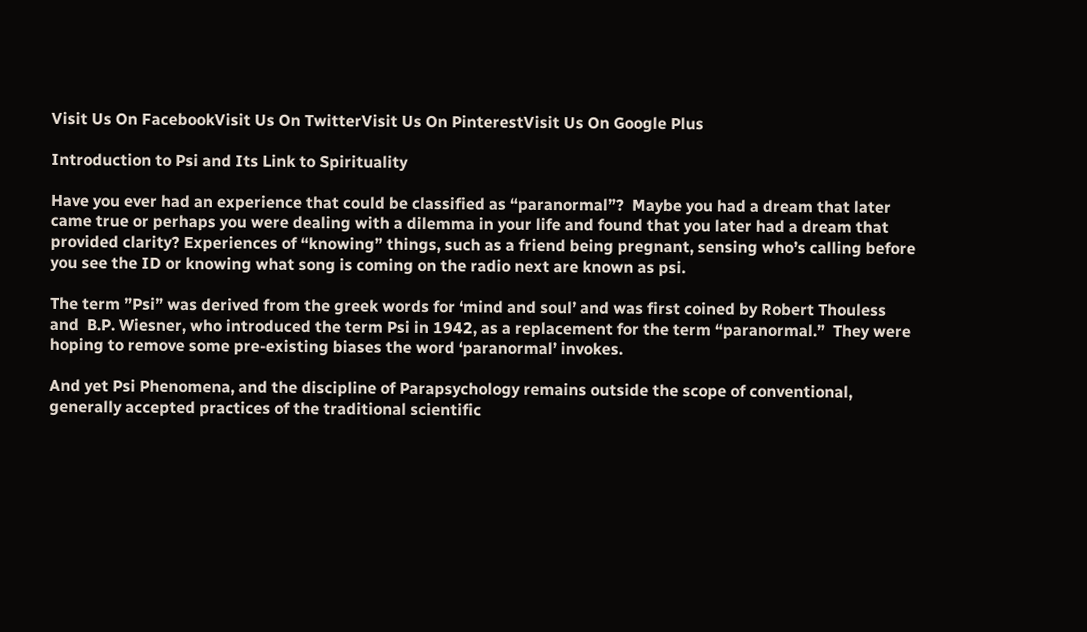Visit Us On FacebookVisit Us On TwitterVisit Us On PinterestVisit Us On Google Plus

Introduction to Psi and Its Link to Spirituality

Have you ever had an experience that could be classified as “paranormal”?  Maybe you had a dream that later came true or perhaps you were dealing with a dilemma in your life and found that you later had a dream that provided clarity? Experiences of “knowing” things, such as a friend being pregnant, sensing who’s calling before you see the ID or knowing what song is coming on the radio next are known as psi.

The term ”Psi” was derived from the greek words for ‘mind and soul’ and was first coined by Robert Thouless and  B.P. Wiesner, who introduced the term Psi in 1942, as a replacement for the term “paranormal.”  They were hoping to remove some pre-existing biases the word ‘paranormal’ invokes.

And yet Psi Phenomena, and the discipline of Parapsychology remains outside the scope of conventional, generally accepted practices of the traditional scientific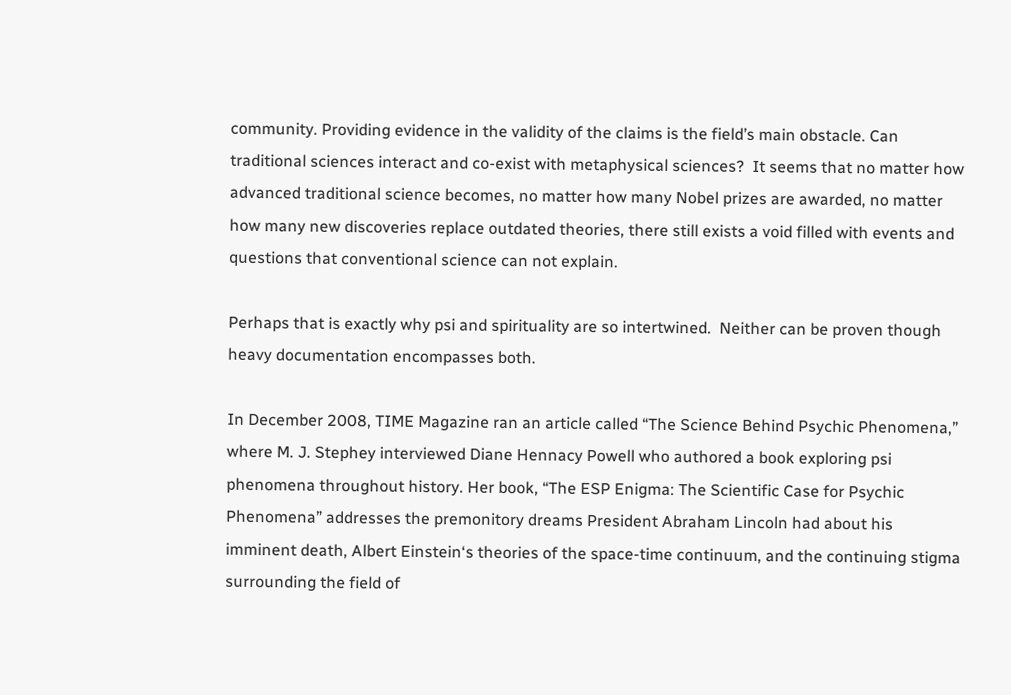community. Providing evidence in the validity of the claims is the field’s main obstacle. Can traditional sciences interact and co-exist with metaphysical sciences?  It seems that no matter how advanced traditional science becomes, no matter how many Nobel prizes are awarded, no matter how many new discoveries replace outdated theories, there still exists a void filled with events and questions that conventional science can not explain.

Perhaps that is exactly why psi and spirituality are so intertwined.  Neither can be proven though heavy documentation encompasses both.

In December 2008, TIME Magazine ran an article called “The Science Behind Psychic Phenomena,” where M. J. Stephey interviewed Diane Hennacy Powell who authored a book exploring psi phenomena throughout history. Her book, “The ESP Enigma: The Scientific Case for Psychic Phenomena” addresses the premonitory dreams President Abraham Lincoln had about his imminent death, Albert Einstein‘s theories of the space-time continuum, and the continuing stigma surrounding the field of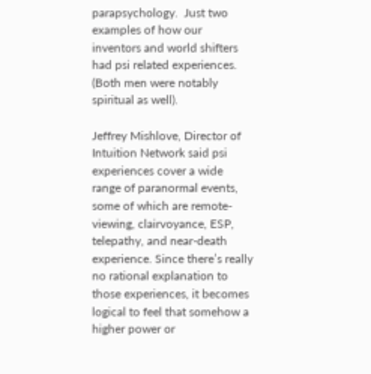parapsychology.  Just two examples of how our inventors and world shifters had psi related experiences.  (Both men were notably spiritual as well).

Jeffrey Mishlove, Director of Intuition Network said psi experiences cover a wide range of paranormal events, some of which are remote-viewing, clairvoyance, ESP, telepathy, and near-death experience. Since there’s really no rational explanation to those experiences, it becomes logical to feel that somehow a higher power or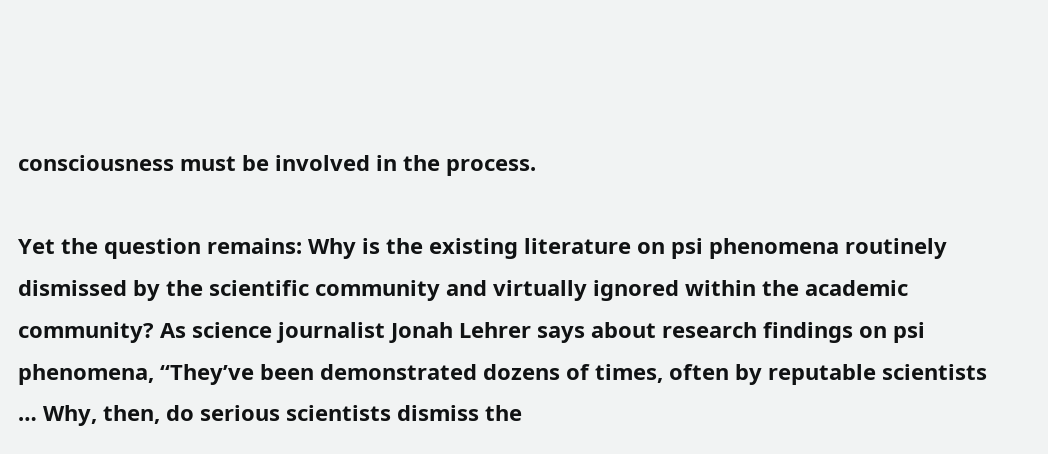consciousness must be involved in the process.

Yet the question remains: Why is the existing literature on psi phenomena routinely dismissed by the scientific community and virtually ignored within the academic community? As science journalist Jonah Lehrer says about research findings on psi phenomena, “They’ve been demonstrated dozens of times, often by reputable scientists … Why, then, do serious scientists dismiss the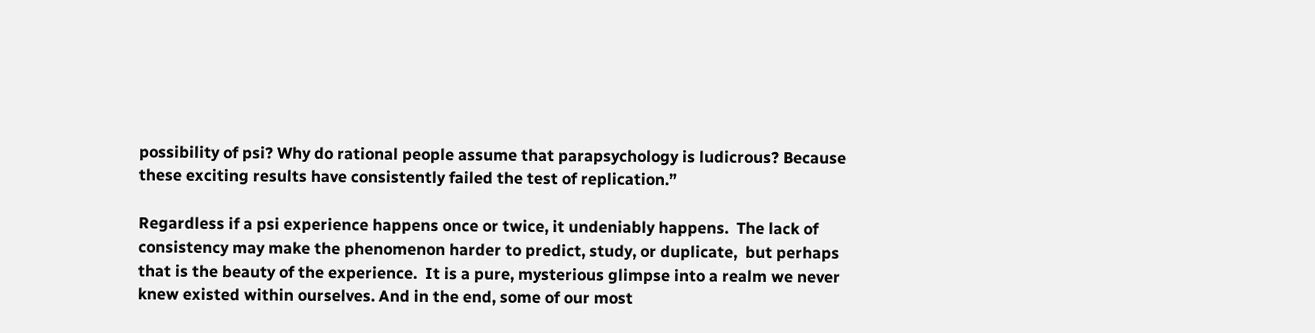possibility of psi? Why do rational people assume that parapsychology is ludicrous? Because these exciting results have consistently failed the test of replication.”

Regardless if a psi experience happens once or twice, it undeniably happens.  The lack of consistency may make the phenomenon harder to predict, study, or duplicate,  but perhaps that is the beauty of the experience.  It is a pure, mysterious glimpse into a realm we never knew existed within ourselves. And in the end, some of our most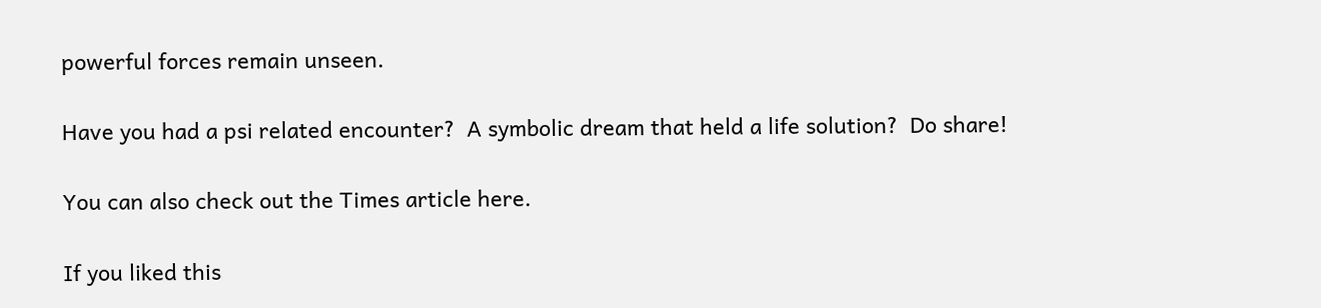powerful forces remain unseen.

Have you had a psi related encounter?  A symbolic dream that held a life solution?  Do share!

You can also check out the Times article here.

If you liked this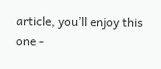article, you’ll enjoy this one -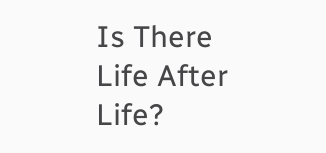Is There Life After Life?